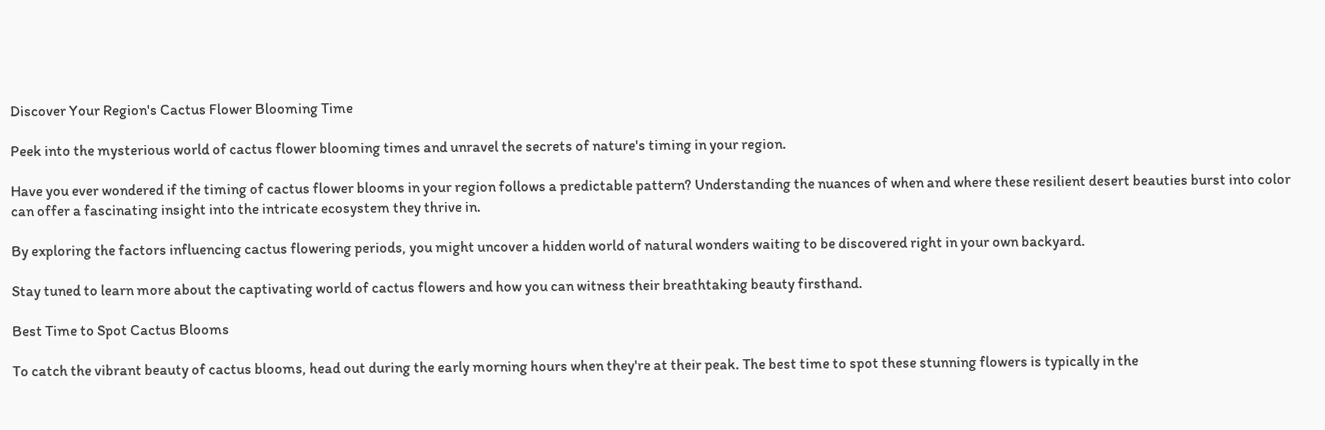Discover Your Region's Cactus Flower Blooming Time

Peek into the mysterious world of cactus flower blooming times and unravel the secrets of nature's timing in your region.

Have you ever wondered if the timing of cactus flower blooms in your region follows a predictable pattern? Understanding the nuances of when and where these resilient desert beauties burst into color can offer a fascinating insight into the intricate ecosystem they thrive in.

By exploring the factors influencing cactus flowering periods, you might uncover a hidden world of natural wonders waiting to be discovered right in your own backyard.

Stay tuned to learn more about the captivating world of cactus flowers and how you can witness their breathtaking beauty firsthand.

Best Time to Spot Cactus Blooms

To catch the vibrant beauty of cactus blooms, head out during the early morning hours when they're at their peak. The best time to spot these stunning flowers is typically in the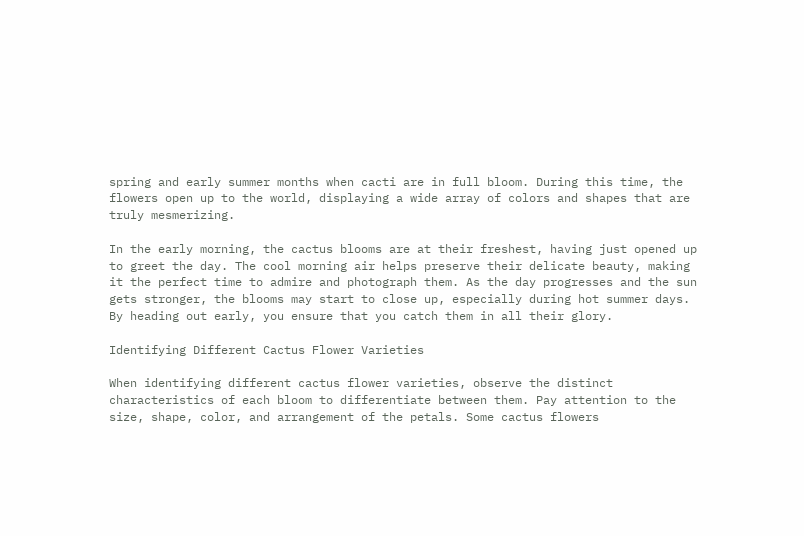spring and early summer months when cacti are in full bloom. During this time, the flowers open up to the world, displaying a wide array of colors and shapes that are truly mesmerizing.

In the early morning, the cactus blooms are at their freshest, having just opened up to greet the day. The cool morning air helps preserve their delicate beauty, making it the perfect time to admire and photograph them. As the day progresses and the sun gets stronger, the blooms may start to close up, especially during hot summer days. By heading out early, you ensure that you catch them in all their glory.

Identifying Different Cactus Flower Varieties

When identifying different cactus flower varieties, observe the distinct characteristics of each bloom to differentiate between them. Pay attention to the size, shape, color, and arrangement of the petals. Some cactus flowers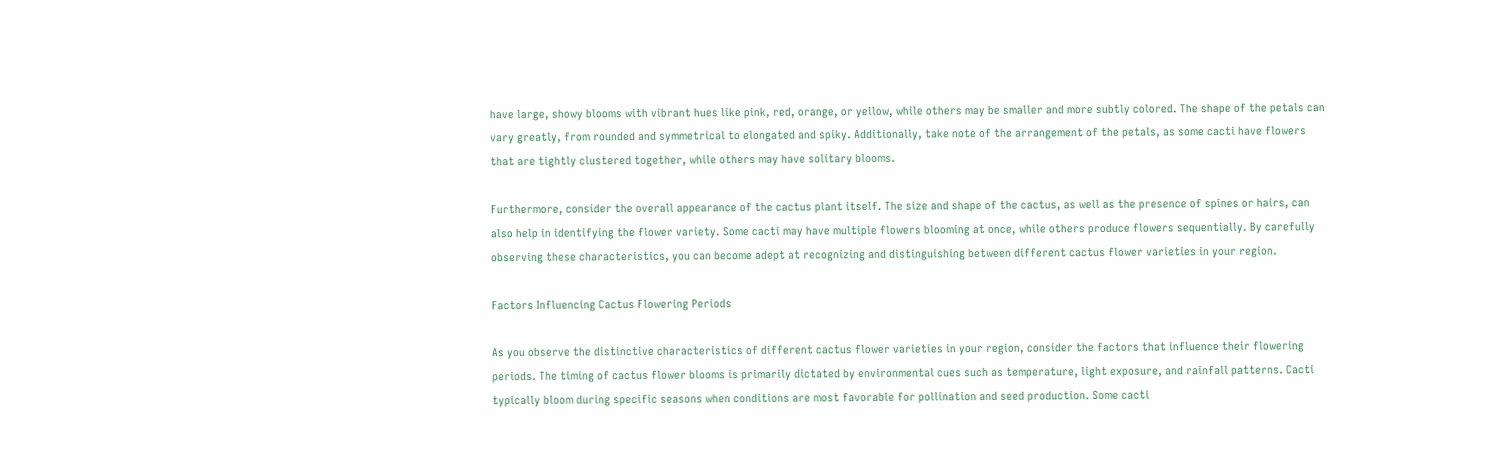have large, showy blooms with vibrant hues like pink, red, orange, or yellow, while others may be smaller and more subtly colored. The shape of the petals can vary greatly, from rounded and symmetrical to elongated and spiky. Additionally, take note of the arrangement of the petals, as some cacti have flowers that are tightly clustered together, while others may have solitary blooms.

Furthermore, consider the overall appearance of the cactus plant itself. The size and shape of the cactus, as well as the presence of spines or hairs, can also help in identifying the flower variety. Some cacti may have multiple flowers blooming at once, while others produce flowers sequentially. By carefully observing these characteristics, you can become adept at recognizing and distinguishing between different cactus flower varieties in your region.

Factors Influencing Cactus Flowering Periods

As you observe the distinctive characteristics of different cactus flower varieties in your region, consider the factors that influence their flowering periods. The timing of cactus flower blooms is primarily dictated by environmental cues such as temperature, light exposure, and rainfall patterns. Cacti typically bloom during specific seasons when conditions are most favorable for pollination and seed production. Some cacti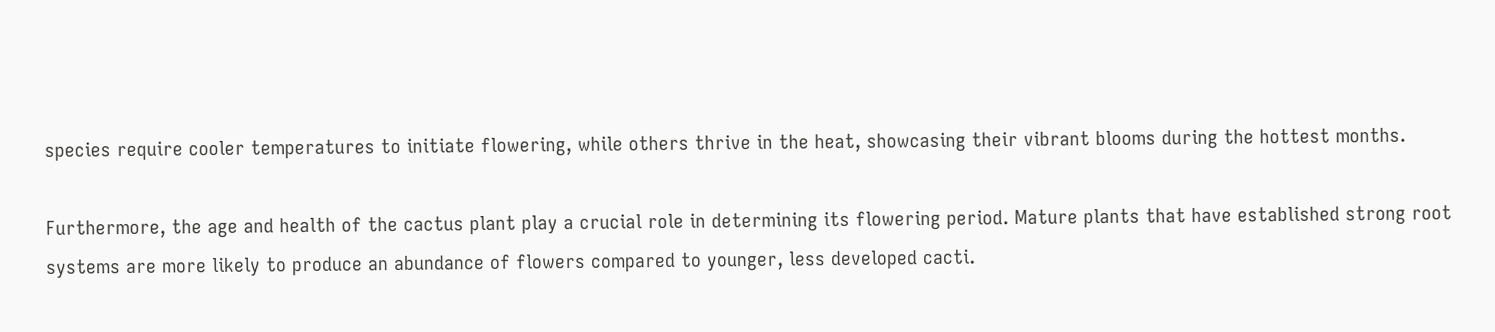species require cooler temperatures to initiate flowering, while others thrive in the heat, showcasing their vibrant blooms during the hottest months.

Furthermore, the age and health of the cactus plant play a crucial role in determining its flowering period. Mature plants that have established strong root systems are more likely to produce an abundance of flowers compared to younger, less developed cacti.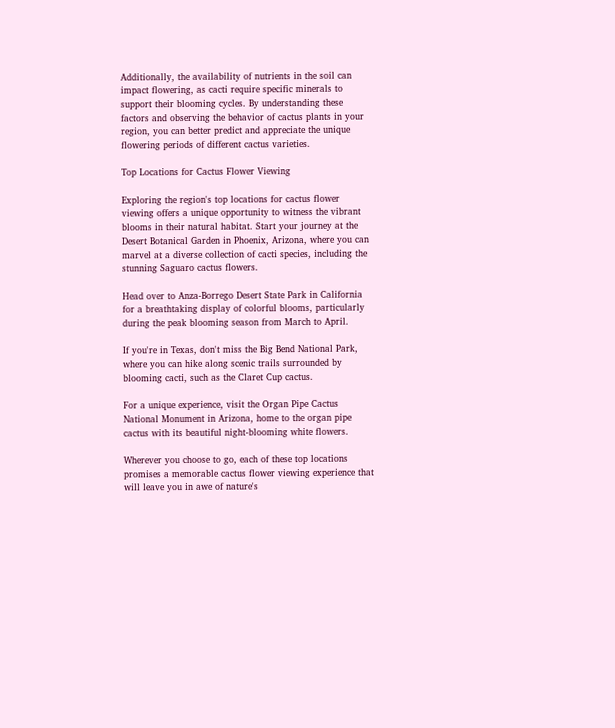Additionally, the availability of nutrients in the soil can impact flowering, as cacti require specific minerals to support their blooming cycles. By understanding these factors and observing the behavior of cactus plants in your region, you can better predict and appreciate the unique flowering periods of different cactus varieties.

Top Locations for Cactus Flower Viewing

Exploring the region's top locations for cactus flower viewing offers a unique opportunity to witness the vibrant blooms in their natural habitat. Start your journey at the Desert Botanical Garden in Phoenix, Arizona, where you can marvel at a diverse collection of cacti species, including the stunning Saguaro cactus flowers.

Head over to Anza-Borrego Desert State Park in California for a breathtaking display of colorful blooms, particularly during the peak blooming season from March to April.

If you're in Texas, don't miss the Big Bend National Park, where you can hike along scenic trails surrounded by blooming cacti, such as the Claret Cup cactus.

For a unique experience, visit the Organ Pipe Cactus National Monument in Arizona, home to the organ pipe cactus with its beautiful night-blooming white flowers.

Wherever you choose to go, each of these top locations promises a memorable cactus flower viewing experience that will leave you in awe of nature's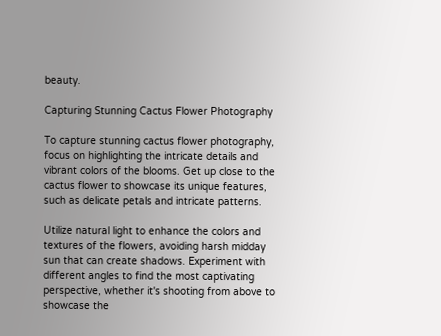beauty.

Capturing Stunning Cactus Flower Photography

To capture stunning cactus flower photography, focus on highlighting the intricate details and vibrant colors of the blooms. Get up close to the cactus flower to showcase its unique features, such as delicate petals and intricate patterns.

Utilize natural light to enhance the colors and textures of the flowers, avoiding harsh midday sun that can create shadows. Experiment with different angles to find the most captivating perspective, whether it's shooting from above to showcase the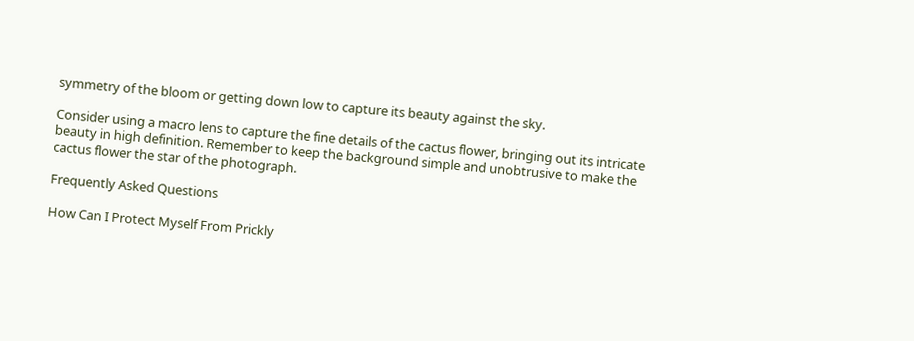symmetry of the bloom or getting down low to capture its beauty against the sky.

Consider using a macro lens to capture the fine details of the cactus flower, bringing out its intricate beauty in high definition. Remember to keep the background simple and unobtrusive to make the cactus flower the star of the photograph.

Frequently Asked Questions

How Can I Protect Myself From Prickly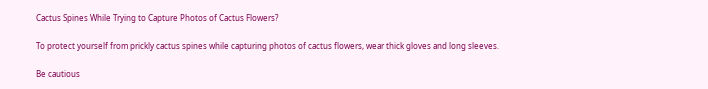Cactus Spines While Trying to Capture Photos of Cactus Flowers?

To protect yourself from prickly cactus spines while capturing photos of cactus flowers, wear thick gloves and long sleeves.

Be cautious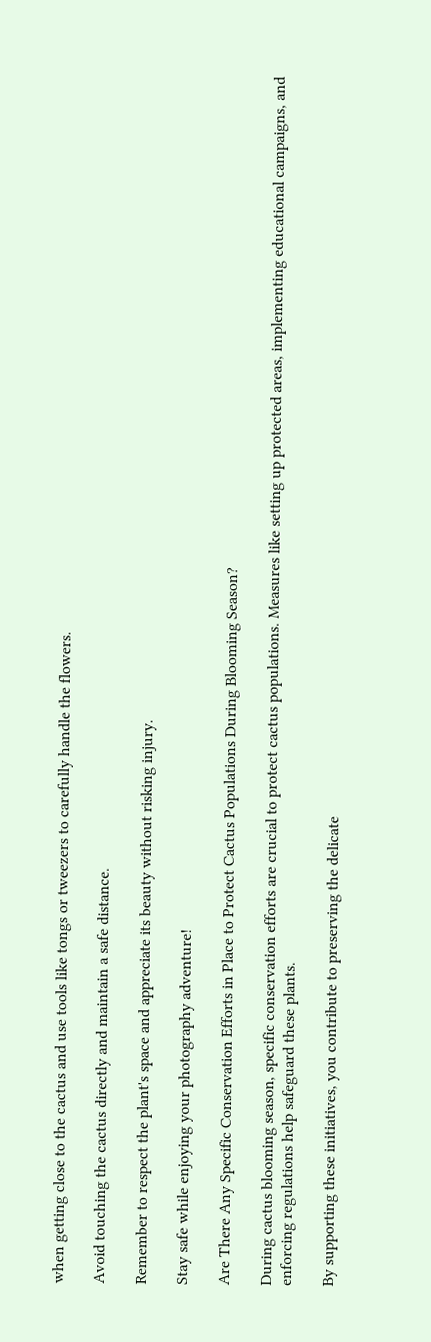when getting close to the cactus and use tools like tongs or tweezers to carefully handle the flowers.

Avoid touching the cactus directly and maintain a safe distance.

Remember to respect the plant's space and appreciate its beauty without risking injury.

Stay safe while enjoying your photography adventure!

Are There Any Specific Conservation Efforts in Place to Protect Cactus Populations During Blooming Season?

During cactus blooming season, specific conservation efforts are crucial to protect cactus populations. Measures like setting up protected areas, implementing educational campaigns, and enforcing regulations help safeguard these plants.

By supporting these initiatives, you contribute to preserving the delicate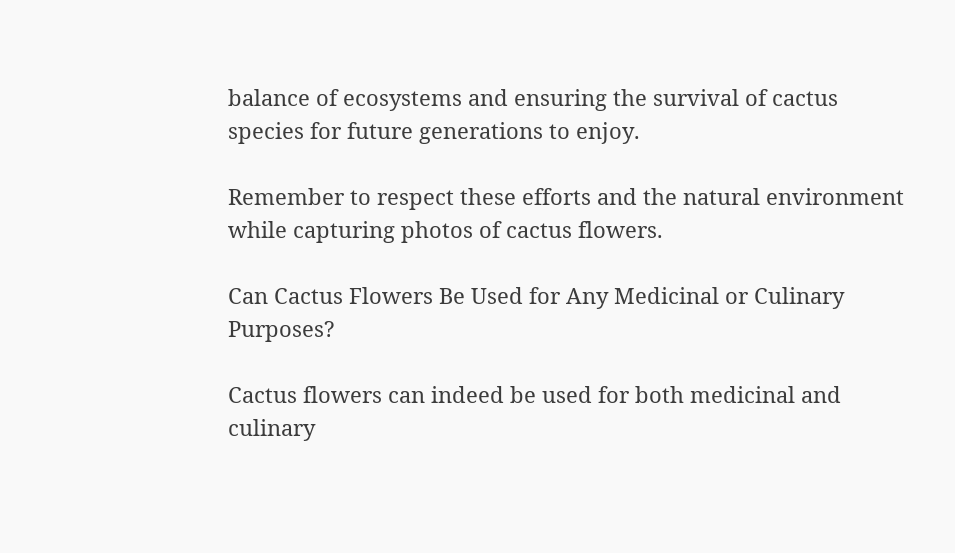balance of ecosystems and ensuring the survival of cactus species for future generations to enjoy.

Remember to respect these efforts and the natural environment while capturing photos of cactus flowers.

Can Cactus Flowers Be Used for Any Medicinal or Culinary Purposes?

Cactus flowers can indeed be used for both medicinal and culinary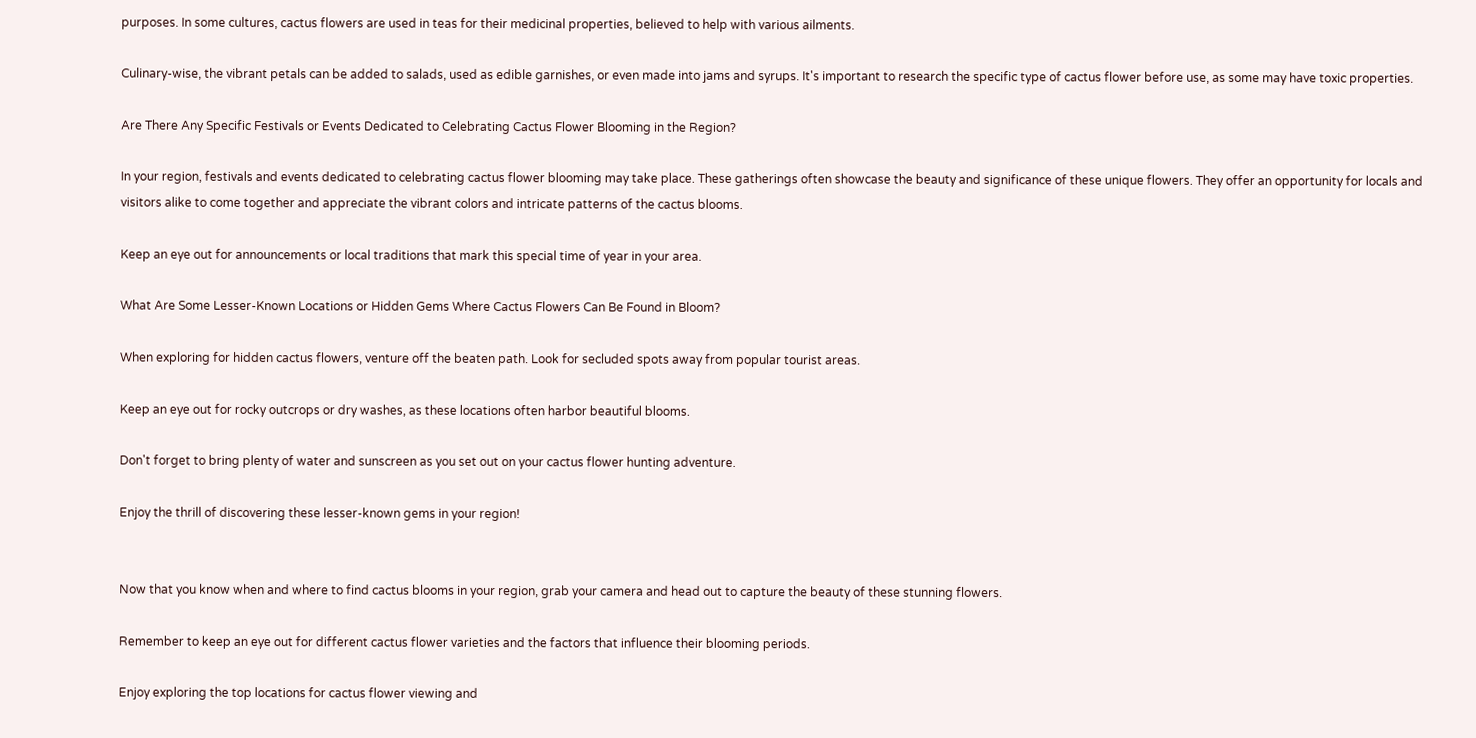purposes. In some cultures, cactus flowers are used in teas for their medicinal properties, believed to help with various ailments.

Culinary-wise, the vibrant petals can be added to salads, used as edible garnishes, or even made into jams and syrups. It's important to research the specific type of cactus flower before use, as some may have toxic properties.

Are There Any Specific Festivals or Events Dedicated to Celebrating Cactus Flower Blooming in the Region?

In your region, festivals and events dedicated to celebrating cactus flower blooming may take place. These gatherings often showcase the beauty and significance of these unique flowers. They offer an opportunity for locals and visitors alike to come together and appreciate the vibrant colors and intricate patterns of the cactus blooms.

Keep an eye out for announcements or local traditions that mark this special time of year in your area.

What Are Some Lesser-Known Locations or Hidden Gems Where Cactus Flowers Can Be Found in Bloom?

When exploring for hidden cactus flowers, venture off the beaten path. Look for secluded spots away from popular tourist areas.

Keep an eye out for rocky outcrops or dry washes, as these locations often harbor beautiful blooms.

Don't forget to bring plenty of water and sunscreen as you set out on your cactus flower hunting adventure.

Enjoy the thrill of discovering these lesser-known gems in your region!


Now that you know when and where to find cactus blooms in your region, grab your camera and head out to capture the beauty of these stunning flowers.

Remember to keep an eye out for different cactus flower varieties and the factors that influence their blooming periods.

Enjoy exploring the top locations for cactus flower viewing and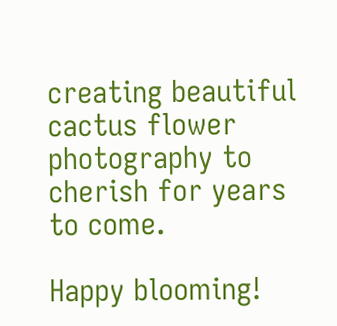creating beautiful cactus flower photography to cherish for years to come.

Happy blooming!